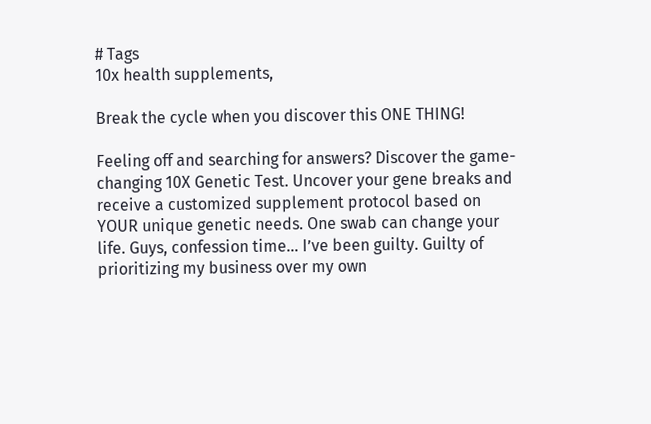# Tags
10x health supplements,

Break the cycle when you discover this ONE THING!

Feeling off and searching for answers? Discover the game-changing 10X Genetic Test. Uncover your gene breaks and receive a customized supplement protocol based on YOUR unique genetic needs. One swab can change your life. Guys, confession time… I’ve been guilty. Guilty of prioritizing my business over my own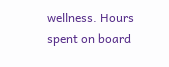wellness. Hours spent on board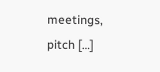meetings, pitch […]